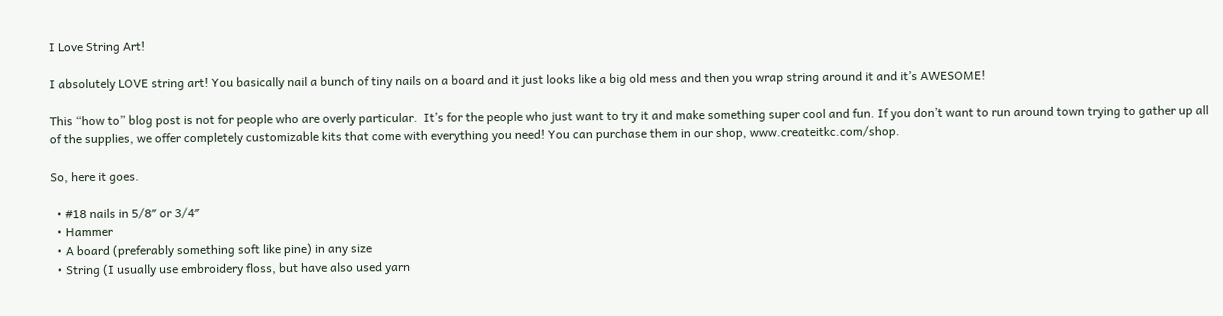I Love String Art!

I absolutely LOVE string art! You basically nail a bunch of tiny nails on a board and it just looks like a big old mess and then you wrap string around it and it’s AWESOME!

This “how to” blog post is not for people who are overly particular.  It’s for the people who just want to try it and make something super cool and fun. If you don’t want to run around town trying to gather up all of the supplies, we offer completely customizable kits that come with everything you need! You can purchase them in our shop, www.createitkc.com/shop.

So, here it goes.

  • #18 nails in 5/8″ or 3/4″
  • Hammer
  • A board (preferably something soft like pine) in any size
  • String (I usually use embroidery floss, but have also used yarn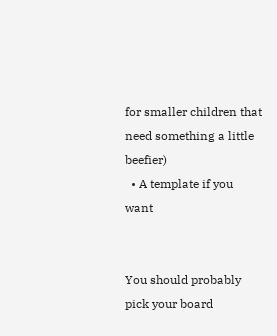for smaller children that need something a little beefier)
  • A template if you want


You should probably pick your board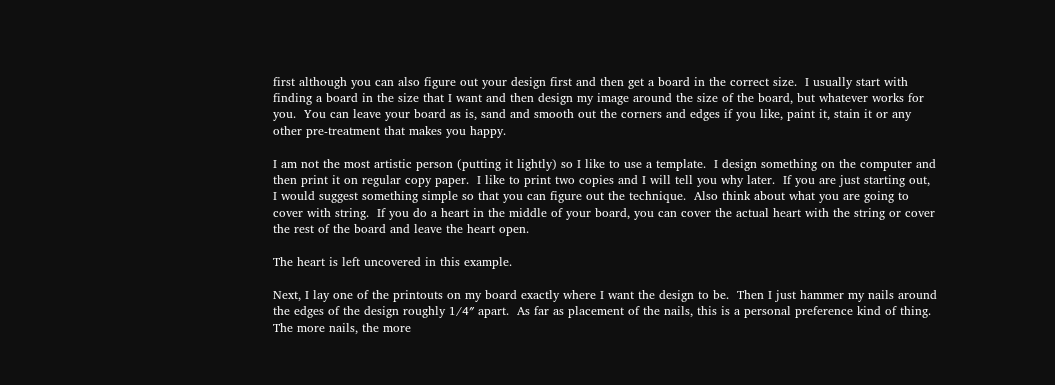first although you can also figure out your design first and then get a board in the correct size.  I usually start with finding a board in the size that I want and then design my image around the size of the board, but whatever works for you.  You can leave your board as is, sand and smooth out the corners and edges if you like, paint it, stain it or any other pre-treatment that makes you happy.

I am not the most artistic person (putting it lightly) so I like to use a template.  I design something on the computer and then print it on regular copy paper.  I like to print two copies and I will tell you why later.  If you are just starting out, I would suggest something simple so that you can figure out the technique.  Also think about what you are going to cover with string.  If you do a heart in the middle of your board, you can cover the actual heart with the string or cover the rest of the board and leave the heart open.

The heart is left uncovered in this example.

Next, I lay one of the printouts on my board exactly where I want the design to be.  Then I just hammer my nails around the edges of the design roughly 1/4″ apart.  As far as placement of the nails, this is a personal preference kind of thing. The more nails, the more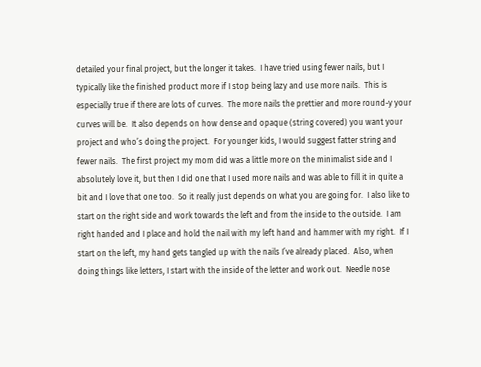detailed your final project, but the longer it takes.  I have tried using fewer nails, but I typically like the finished product more if I stop being lazy and use more nails.  This is especially true if there are lots of curves.  The more nails the prettier and more round-y your curves will be.  It also depends on how dense and opaque (string covered) you want your project and who’s doing the project.  For younger kids, I would suggest fatter string and fewer nails.  The first project my mom did was a little more on the minimalist side and I absolutely love it, but then I did one that I used more nails and was able to fill it in quite a bit and I love that one too.  So it really just depends on what you are going for.  I also like to start on the right side and work towards the left and from the inside to the outside.  I am right handed and I place and hold the nail with my left hand and hammer with my right.  If I start on the left, my hand gets tangled up with the nails I’ve already placed.  Also, when doing things like letters, I start with the inside of the letter and work out.  Needle nose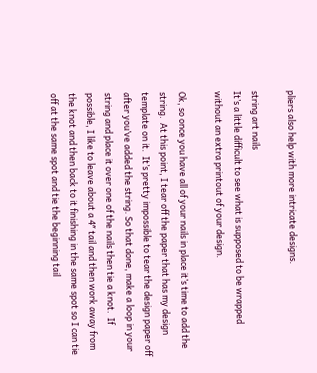pliers also help with more intricate designs.

string art nails
It’s a little difficult to see what is supposed to be wrapped without an extra printout of your design.

Ok, so once you have all of your nails in place it’s time to add the string.  At this point, I tear off the paper that has my design template on it.  It’s pretty impossible to tear the design paper off after you’ve added the string. So that done, make a loop in your string and place it over one of the nails then tie a knot.  If possible, I like to leave about a 4″ tail and then work away from the knot and then back to it finishing in the same spot so I can tie off at the same spot and tie the beginning tail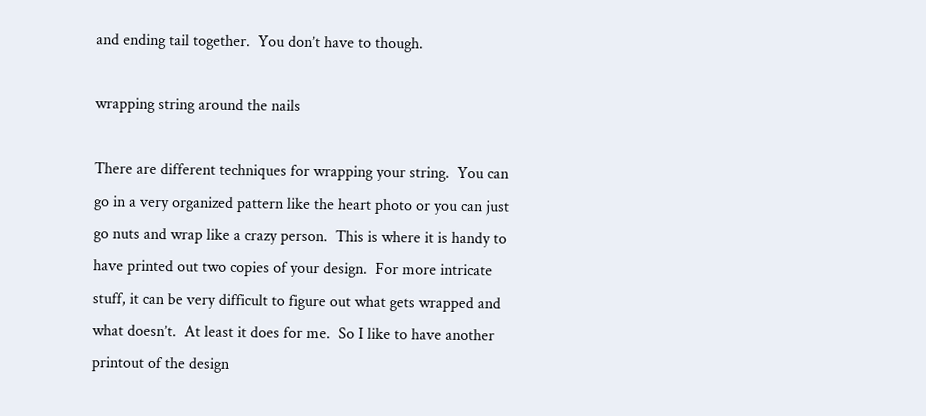and ending tail together.  You don’t have to though.

wrapping string around the nails

There are different techniques for wrapping your string.  You can go in a very organized pattern like the heart photo or you can just go nuts and wrap like a crazy person.  This is where it is handy to have printed out two copies of your design.  For more intricate stuff, it can be very difficult to figure out what gets wrapped and what doesn’t.  At least it does for me.  So I like to have another printout of the design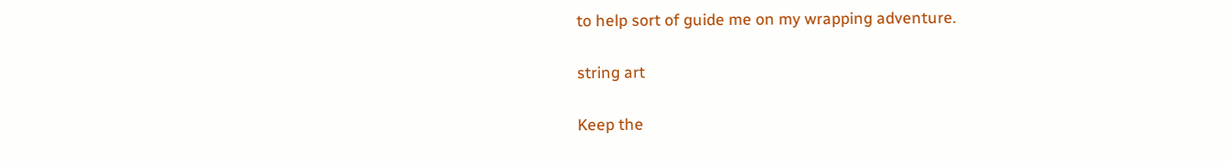to help sort of guide me on my wrapping adventure.

string art

Keep the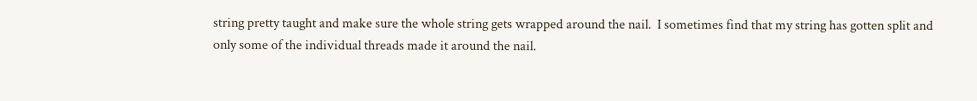string pretty taught and make sure the whole string gets wrapped around the nail.  I sometimes find that my string has gotten split and only some of the individual threads made it around the nail.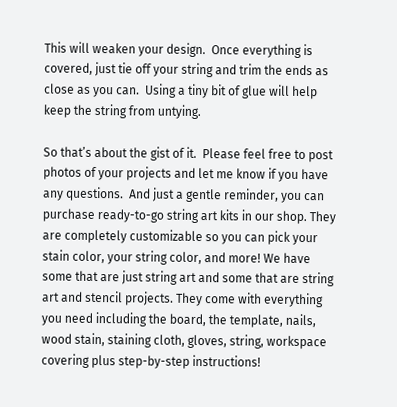This will weaken your design.  Once everything is covered, just tie off your string and trim the ends as close as you can.  Using a tiny bit of glue will help keep the string from untying.

So that’s about the gist of it.  Please feel free to post photos of your projects and let me know if you have any questions.  And just a gentle reminder, you can purchase ready-to-go string art kits in our shop. They are completely customizable so you can pick your stain color, your string color, and more! We have some that are just string art and some that are string art and stencil projects. They come with everything you need including the board, the template, nails, wood stain, staining cloth, gloves, string, workspace covering plus step-by-step instructions!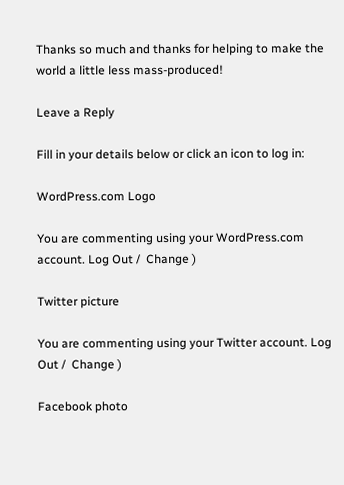Thanks so much and thanks for helping to make the world a little less mass-produced!

Leave a Reply

Fill in your details below or click an icon to log in:

WordPress.com Logo

You are commenting using your WordPress.com account. Log Out /  Change )

Twitter picture

You are commenting using your Twitter account. Log Out /  Change )

Facebook photo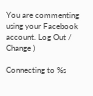You are commenting using your Facebook account. Log Out /  Change )

Connecting to %s